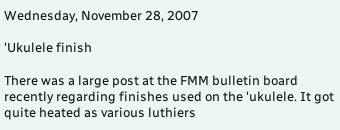Wednesday, November 28, 2007

'Ukulele finish

There was a large post at the FMM bulletin board recently regarding finishes used on the 'ukulele. It got quite heated as various luthiers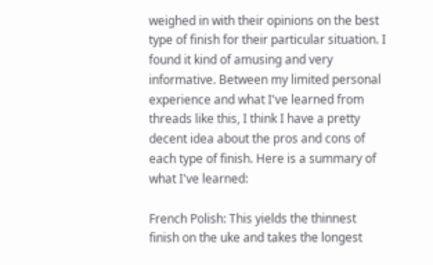weighed in with their opinions on the best type of finish for their particular situation. I found it kind of amusing and very informative. Between my limited personal experience and what I've learned from threads like this, I think I have a pretty decent idea about the pros and cons of each type of finish. Here is a summary of what I've learned:

French Polish: This yields the thinnest finish on the uke and takes the longest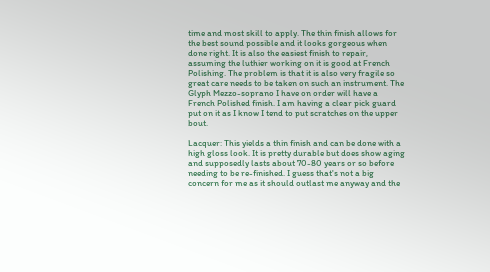time and most skill to apply. The thin finish allows for the best sound possible and it looks gorgeous when done right. It is also the easiest finish to repair, assuming the luthier working on it is good at French Polishing. The problem is that it is also very fragile so great care needs to be taken on such an instrument. The Glyph Mezzo-soprano I have on order will have a French Polished finish. I am having a clear pick guard put on it as I know I tend to put scratches on the upper bout.

Lacquer: This yields a thin finish and can be done with a high gloss look. It is pretty durable but does show aging and supposedly lasts about 70-80 years or so before needing to be re-finished. I guess that's not a big concern for me as it should outlast me anyway and the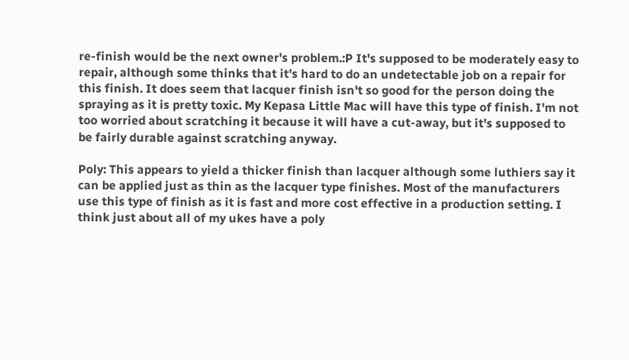re-finish would be the next owner's problem.:P It's supposed to be moderately easy to repair, although some thinks that it's hard to do an undetectable job on a repair for this finish. It does seem that lacquer finish isn't so good for the person doing the spraying as it is pretty toxic. My Kepasa Little Mac will have this type of finish. I'm not too worried about scratching it because it will have a cut-away, but it's supposed to be fairly durable against scratching anyway.

Poly: This appears to yield a thicker finish than lacquer although some luthiers say it can be applied just as thin as the lacquer type finishes. Most of the manufacturers use this type of finish as it is fast and more cost effective in a production setting. I think just about all of my ukes have a poly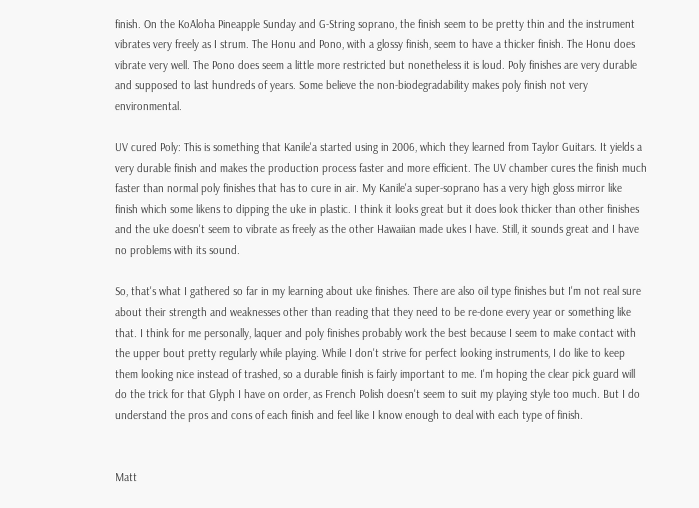finish. On the KoAloha Pineapple Sunday and G-String soprano, the finish seem to be pretty thin and the instrument vibrates very freely as I strum. The Honu and Pono, with a glossy finish, seem to have a thicker finish. The Honu does vibrate very well. The Pono does seem a little more restricted but nonetheless it is loud. Poly finishes are very durable and supposed to last hundreds of years. Some believe the non-biodegradability makes poly finish not very environmental.

UV cured Poly: This is something that Kanile'a started using in 2006, which they learned from Taylor Guitars. It yields a very durable finish and makes the production process faster and more efficient. The UV chamber cures the finish much faster than normal poly finishes that has to cure in air. My Kanile'a super-soprano has a very high gloss mirror like finish which some likens to dipping the uke in plastic. I think it looks great but it does look thicker than other finishes and the uke doesn't seem to vibrate as freely as the other Hawaiian made ukes I have. Still, it sounds great and I have no problems with its sound.

So, that's what I gathered so far in my learning about uke finishes. There are also oil type finishes but I'm not real sure about their strength and weaknesses other than reading that they need to be re-done every year or something like that. I think for me personally, laquer and poly finishes probably work the best because I seem to make contact with the upper bout pretty regularly while playing. While I don't strive for perfect looking instruments, I do like to keep them looking nice instead of trashed, so a durable finish is fairly important to me. I'm hoping the clear pick guard will do the trick for that Glyph I have on order, as French Polish doesn't seem to suit my playing style too much. But I do understand the pros and cons of each finish and feel like I know enough to deal with each type of finish.


Matt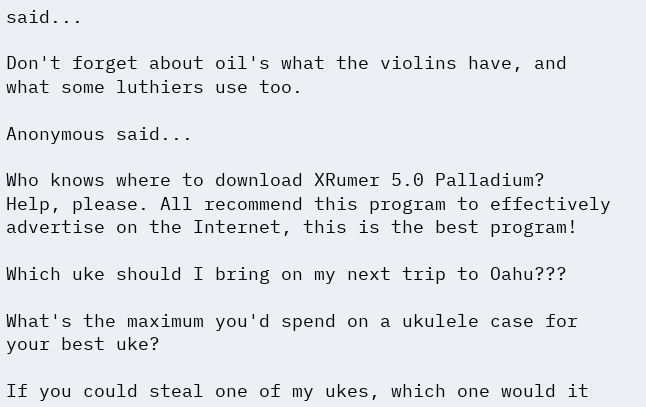said...

Don't forget about oil's what the violins have, and what some luthiers use too.

Anonymous said...

Who knows where to download XRumer 5.0 Palladium?
Help, please. All recommend this program to effectively advertise on the Internet, this is the best program!

Which uke should I bring on my next trip to Oahu???

What's the maximum you'd spend on a ukulele case for your best uke?

If you could steal one of my ukes, which one would it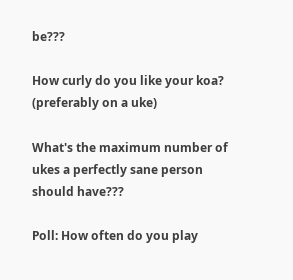be???

How curly do you like your koa? (preferably on a uke)

What's the maximum number of ukes a perfectly sane person should have???

Poll: How often do you play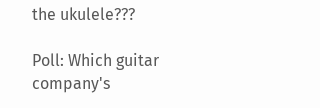the ukulele???

Poll: Which guitar company's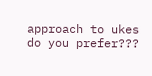approach to ukes do you prefer???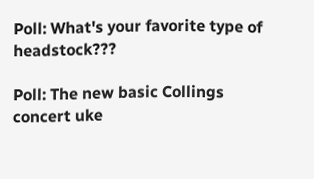Poll: What's your favorite type of headstock???

Poll: The new basic Collings concert uke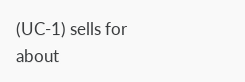(UC-1) sells for about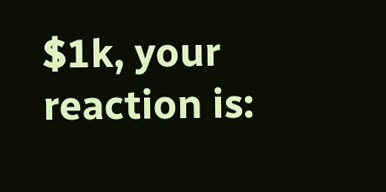$1k, your reaction is: